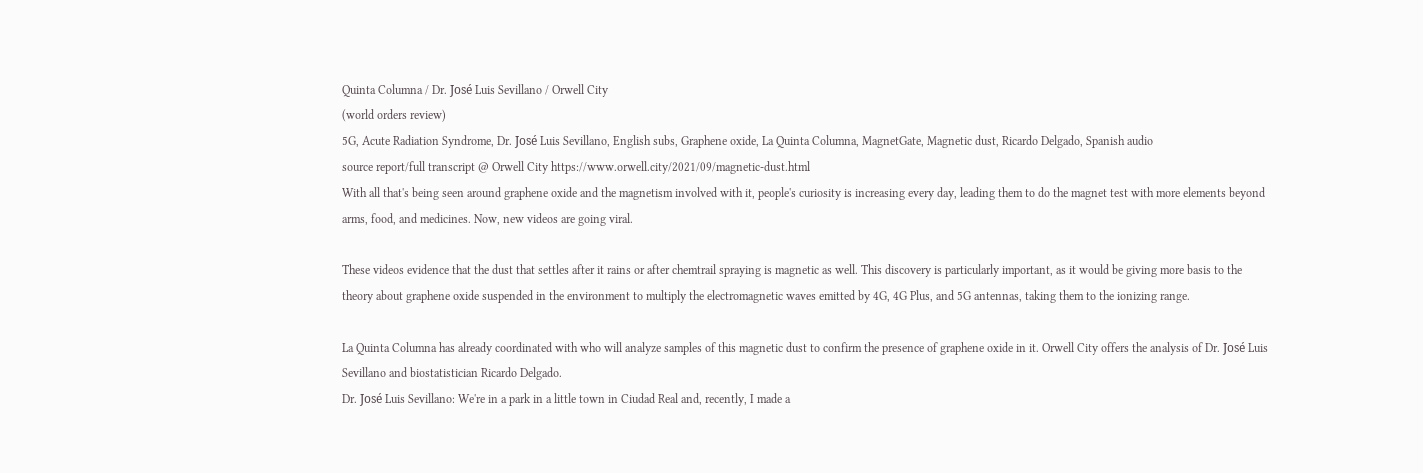Quinta Columna / Dr. José Luis Sevillano / Orwell City
(world orders review)
5G, Acute Radiation Syndrome, Dr. José Luis Sevillano, English subs, Graphene oxide, La Quinta Columna, MagnetGate, Magnetic dust, Ricardo Delgado, Spanish audio
source report/full transcript @ Orwell City https://www.orwell.city/2021/09/magnetic-dust.html
With all that's being seen around graphene oxide and the magnetism involved with it, people's curiosity is increasing every day, leading them to do the magnet test with more elements beyond arms, food, and medicines. Now, new videos are going viral.

These videos evidence that the dust that settles after it rains or after chemtrail spraying is magnetic as well. This discovery is particularly important, as it would be giving more basis to the theory about graphene oxide suspended in the environment to multiply the electromagnetic waves emitted by 4G, 4G Plus, and 5G antennas, taking them to the ionizing range.

La Quinta Columna has already coordinated with who will analyze samples of this magnetic dust to confirm the presence of graphene oxide in it. Orwell City offers the analysis of Dr. José Luis Sevillano and biostatistician Ricardo Delgado.
Dr. José Luis Sevillano: We're in a park in a little town in Ciudad Real and, recently, I made a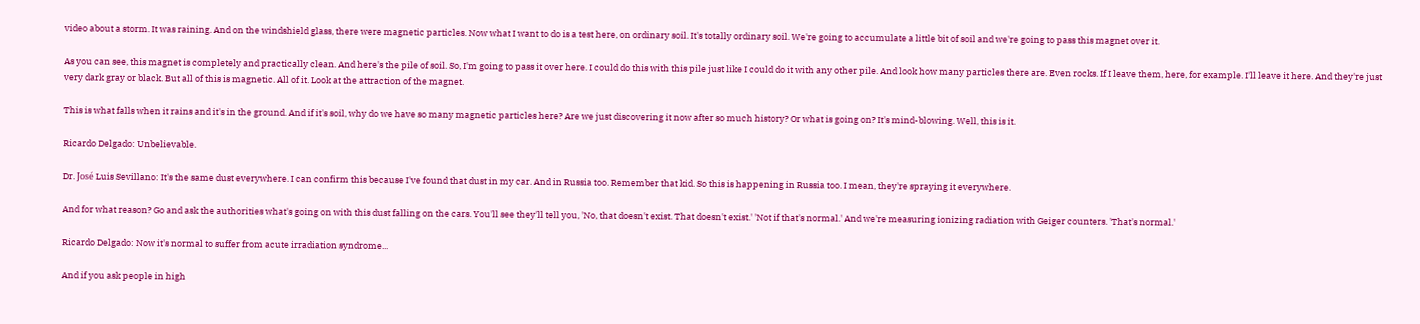video about a storm. It was raining. And on the windshield glass, there were magnetic particles. Now what I want to do is a test here, on ordinary soil. It's totally ordinary soil. We're going to accumulate a little bit of soil and we're going to pass this magnet over it.

As you can see, this magnet is completely and practically clean. And here's the pile of soil. So, I'm going to pass it over here. I could do this with this pile just like I could do it with any other pile. And look how many particles there are. Even rocks. If I leave them, here, for example. I'll leave it here. And they're just very dark gray or black. But all of this is magnetic. All of it. Look at the attraction of the magnet.

This is what falls when it rains and it's in the ground. And if it's soil, why do we have so many magnetic particles here? Are we just discovering it now after so much history? Or what is going on? It's mind-blowing. Well, this is it.

Ricardo Delgado: Unbelievable.

Dr. José Luis Sevillano: It's the same dust everywhere. I can confirm this because I've found that dust in my car. And in Russia too. Remember that kid. So this is happening in Russia too. I mean, they're spraying it everywhere.

And for what reason? Go and ask the authorities what's going on with this dust falling on the cars. You'll see they'll tell you, 'No, that doesn't exist. That doesn't exist.' 'Not if that's normal.' And we're measuring ionizing radiation with Geiger counters. 'That's normal.'

Ricardo Delgado: Now it's normal to suffer from acute irradiation syndrome...

And if you ask people in high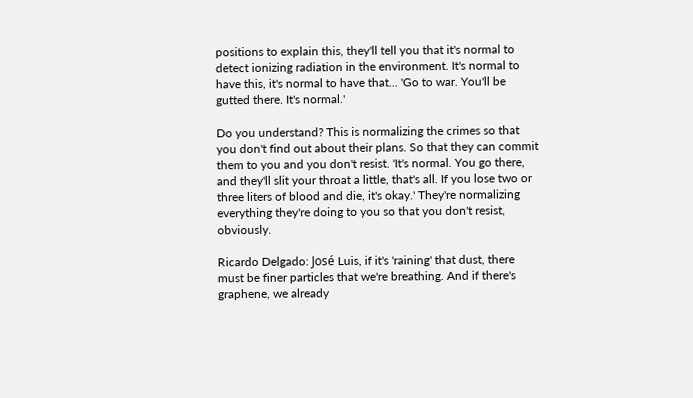positions to explain this, they'll tell you that it's normal to detect ionizing radiation in the environment. It's normal to have this, it's normal to have that... 'Go to war. You'll be gutted there. It's normal.'

Do you understand? This is normalizing the crimes so that you don't find out about their plans. So that they can commit them to you and you don't resist. 'It's normal. You go there, and they'll slit your throat a little, that's all. If you lose two or three liters of blood and die, it's okay.' They're normalizing everything they're doing to you so that you don't resist, obviously.

Ricardo Delgado: José Luis, if it's 'raining' that dust, there must be finer particles that we're breathing. And if there's graphene, we already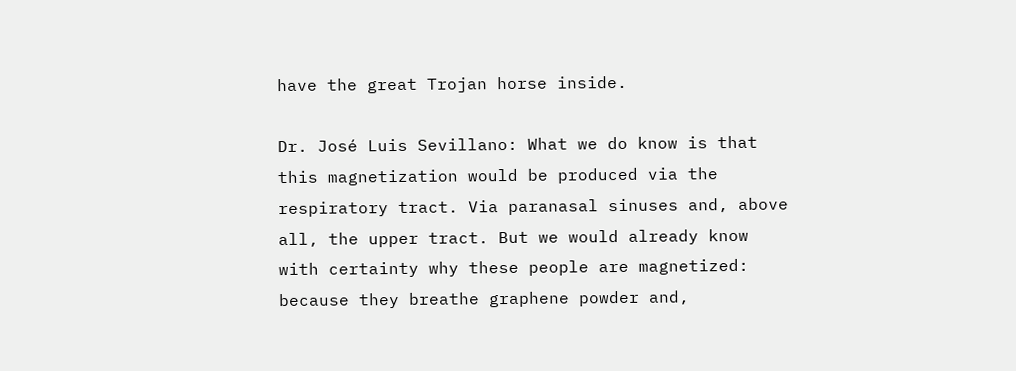have the great Trojan horse inside.

Dr. José Luis Sevillano: What we do know is that this magnetization would be produced via the respiratory tract. Via paranasal sinuses and, above all, the upper tract. But we would already know with certainty why these people are magnetized: because they breathe graphene powder and,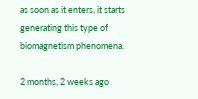as soon as it enters, it starts generating this type of biomagnetism phenomena.

2 months, 2 weeks ago